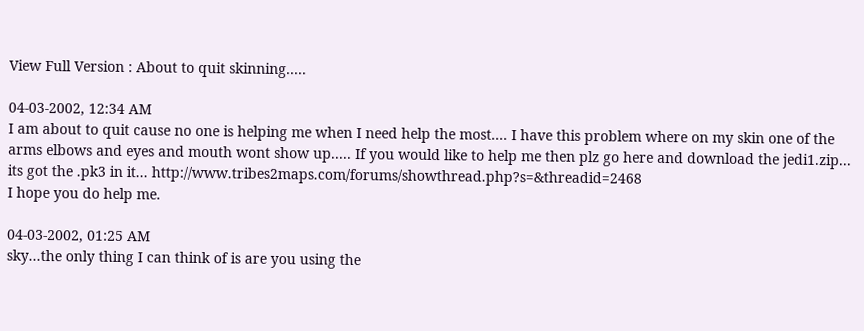View Full Version : About to quit skinning.....

04-03-2002, 12:34 AM
I am about to quit cause no one is helping me when I need help the most.... I have this problem where on my skin one of the arms elbows and eyes and mouth wont show up..... If you would like to help me then plz go here and download the jedi1.zip... its got the .pk3 in it... http://www.tribes2maps.com/forums/showthread.php?s=&threadid=2468
I hope you do help me.

04-03-2002, 01:25 AM
sky...the only thing I can think of is are you using the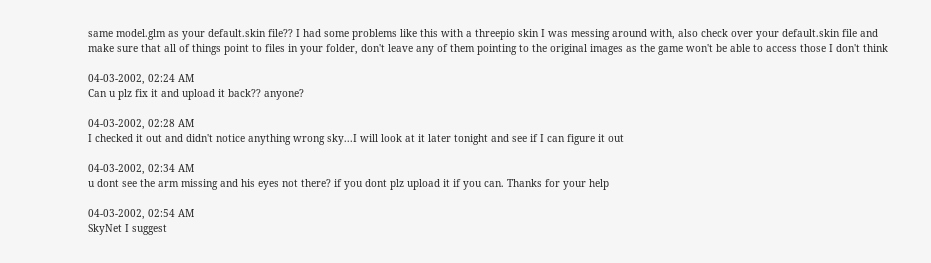same model.glm as your default.skin file?? I had some problems like this with a threepio skin I was messing around with, also check over your default.skin file and make sure that all of things point to files in your folder, don't leave any of them pointing to the original images as the game won't be able to access those I don't think

04-03-2002, 02:24 AM
Can u plz fix it and upload it back?? anyone?

04-03-2002, 02:28 AM
I checked it out and didn't notice anything wrong sky...I will look at it later tonight and see if I can figure it out

04-03-2002, 02:34 AM
u dont see the arm missing and his eyes not there? if you dont plz upload it if you can. Thanks for your help

04-03-2002, 02:54 AM
SkyNet I suggest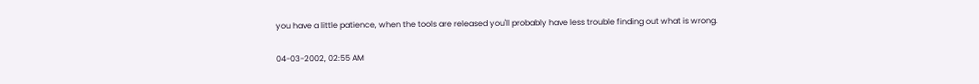you have a little patience, when the tools are released you'll probably have less trouble finding out what is wrong.

04-03-2002, 02:55 AM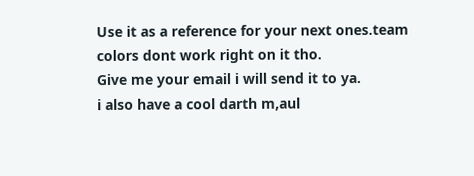Use it as a reference for your next ones.team colors dont work right on it tho.
Give me your email i will send it to ya.
i also have a cool darth m,aul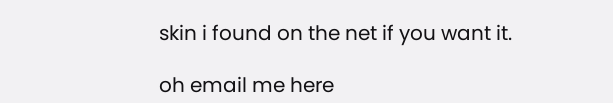skin i found on the net if you want it.

oh email me here